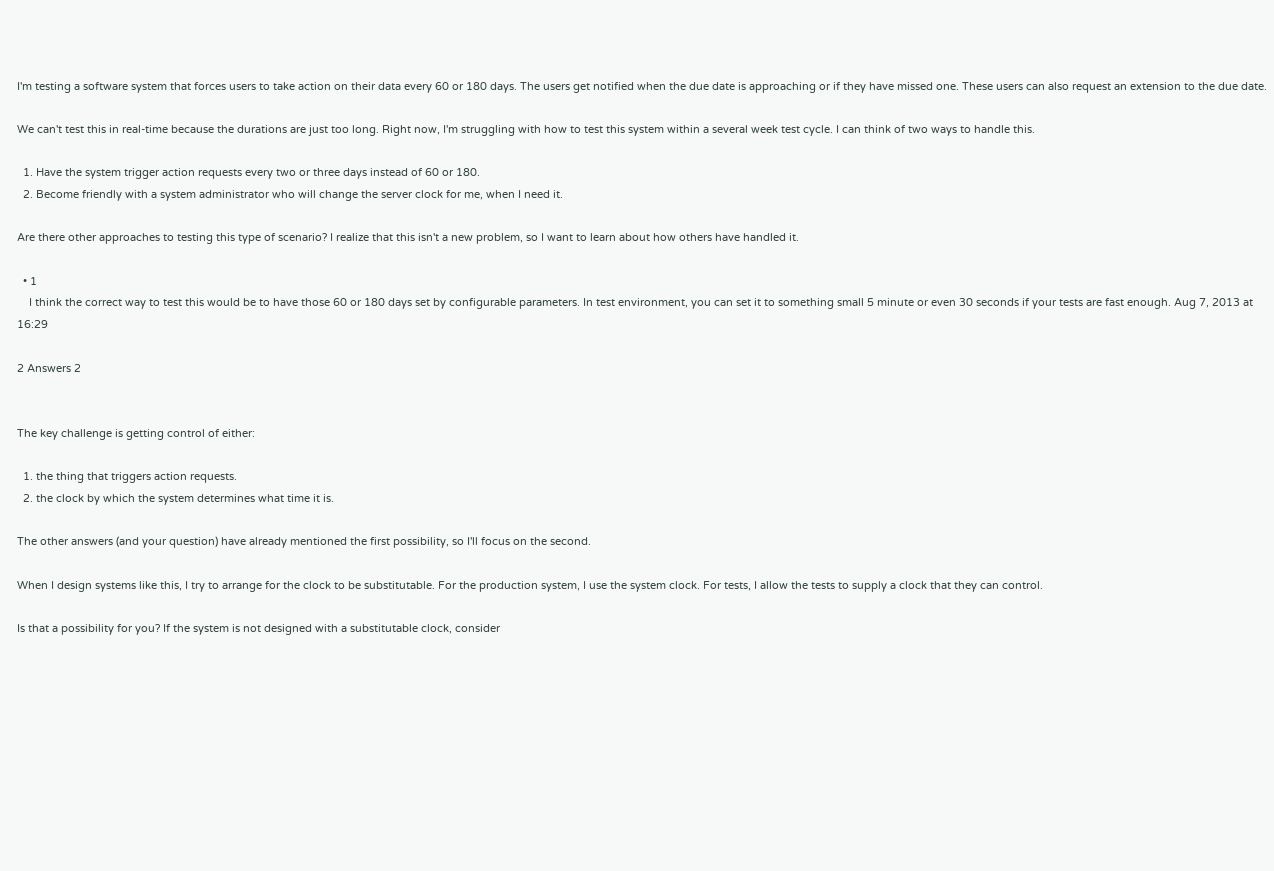I'm testing a software system that forces users to take action on their data every 60 or 180 days. The users get notified when the due date is approaching or if they have missed one. These users can also request an extension to the due date.

We can't test this in real-time because the durations are just too long. Right now, I'm struggling with how to test this system within a several week test cycle. I can think of two ways to handle this.

  1. Have the system trigger action requests every two or three days instead of 60 or 180.
  2. Become friendly with a system administrator who will change the server clock for me, when I need it.

Are there other approaches to testing this type of scenario? I realize that this isn't a new problem, so I want to learn about how others have handled it.

  • 1
    I think the correct way to test this would be to have those 60 or 180 days set by configurable parameters. In test environment, you can set it to something small 5 minute or even 30 seconds if your tests are fast enough. Aug 7, 2013 at 16:29

2 Answers 2


The key challenge is getting control of either:

  1. the thing that triggers action requests.
  2. the clock by which the system determines what time it is.

The other answers (and your question) have already mentioned the first possibility, so I'll focus on the second.

When I design systems like this, I try to arrange for the clock to be substitutable. For the production system, I use the system clock. For tests, I allow the tests to supply a clock that they can control.

Is that a possibility for you? If the system is not designed with a substitutable clock, consider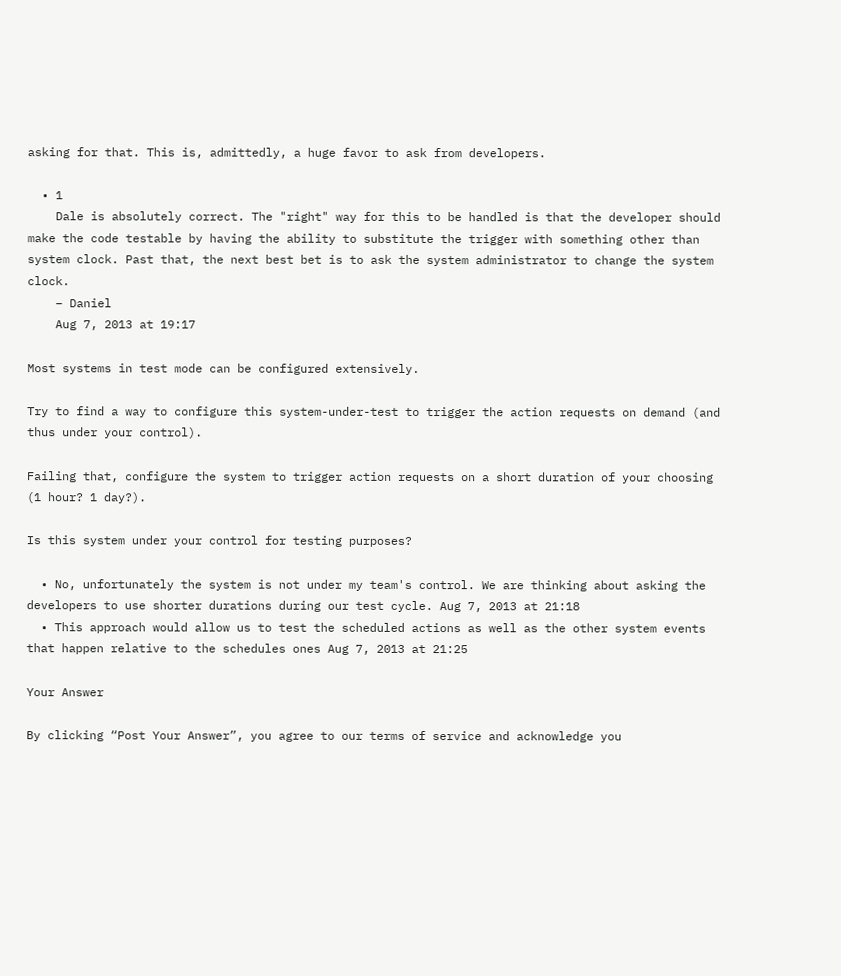asking for that. This is, admittedly, a huge favor to ask from developers.

  • 1
    Dale is absolutely correct. The "right" way for this to be handled is that the developer should make the code testable by having the ability to substitute the trigger with something other than system clock. Past that, the next best bet is to ask the system administrator to change the system clock.
    – Daniel
    Aug 7, 2013 at 19:17

Most systems in test mode can be configured extensively.

Try to find a way to configure this system-under-test to trigger the action requests on demand (and thus under your control).

Failing that, configure the system to trigger action requests on a short duration of your choosing (1 hour? 1 day?).

Is this system under your control for testing purposes?

  • No, unfortunately the system is not under my team's control. We are thinking about asking the developers to use shorter durations during our test cycle. Aug 7, 2013 at 21:18
  • This approach would allow us to test the scheduled actions as well as the other system events that happen relative to the schedules ones Aug 7, 2013 at 21:25

Your Answer

By clicking “Post Your Answer”, you agree to our terms of service and acknowledge you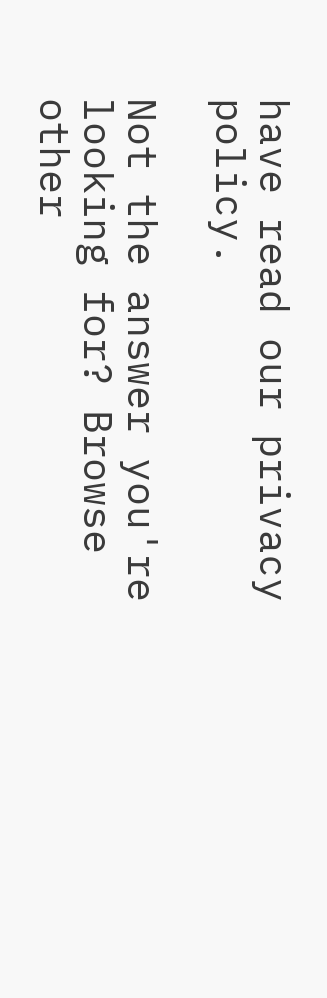have read our privacy policy.

Not the answer you're looking for? Browse other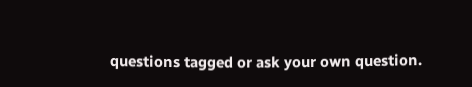questions tagged or ask your own question.